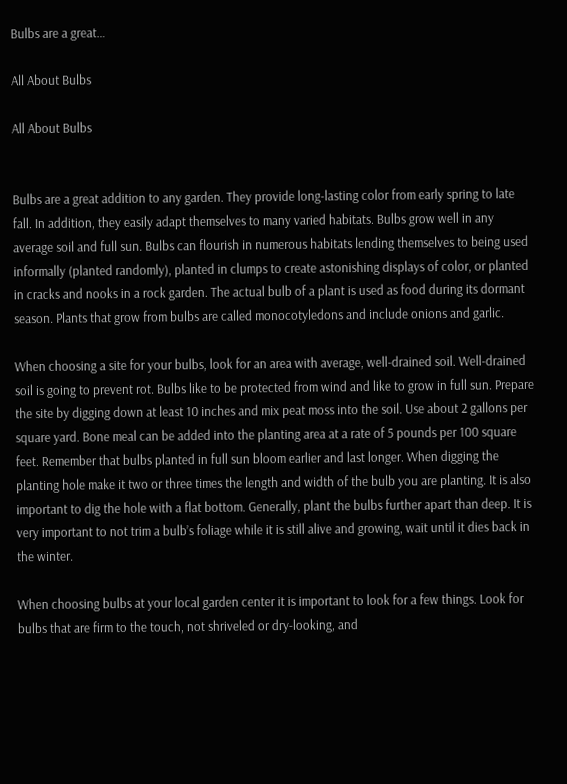Bulbs are a great…

All About Bulbs

All About Bulbs


Bulbs are a great addition to any garden. They provide long-lasting color from early spring to late fall. In addition, they easily adapt themselves to many varied habitats. Bulbs grow well in any average soil and full sun. Bulbs can flourish in numerous habitats lending themselves to being used informally (planted randomly), planted in clumps to create astonishing displays of color, or planted in cracks and nooks in a rock garden. The actual bulb of a plant is used as food during its dormant season. Plants that grow from bulbs are called monocotyledons and include onions and garlic.

When choosing a site for your bulbs, look for an area with average, well-drained soil. Well-drained soil is going to prevent rot. Bulbs like to be protected from wind and like to grow in full sun. Prepare the site by digging down at least 10 inches and mix peat moss into the soil. Use about 2 gallons per square yard. Bone meal can be added into the planting area at a rate of 5 pounds per 100 square feet. Remember that bulbs planted in full sun bloom earlier and last longer. When digging the planting hole make it two or three times the length and width of the bulb you are planting. It is also important to dig the hole with a flat bottom. Generally, plant the bulbs further apart than deep. It is very important to not trim a bulb’s foliage while it is still alive and growing, wait until it dies back in the winter.

When choosing bulbs at your local garden center it is important to look for a few things. Look for bulbs that are firm to the touch, not shriveled or dry-looking, and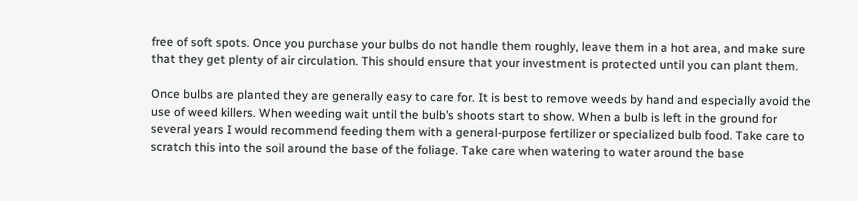free of soft spots. Once you purchase your bulbs do not handle them roughly, leave them in a hot area, and make sure that they get plenty of air circulation. This should ensure that your investment is protected until you can plant them.

Once bulbs are planted they are generally easy to care for. It is best to remove weeds by hand and especially avoid the use of weed killers. When weeding wait until the bulb’s shoots start to show. When a bulb is left in the ground for several years I would recommend feeding them with a general-purpose fertilizer or specialized bulb food. Take care to scratch this into the soil around the base of the foliage. Take care when watering to water around the base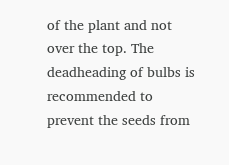of the plant and not over the top. The deadheading of bulbs is recommended to prevent the seeds from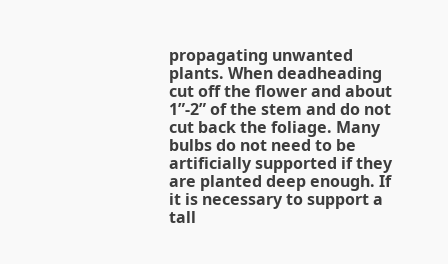propagating unwanted plants. When deadheading cut off the flower and about 1”-2” of the stem and do not cut back the foliage. Many bulbs do not need to be artificially supported if they are planted deep enough. If it is necessary to support a tall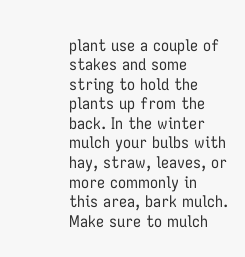plant use a couple of stakes and some string to hold the plants up from the back. In the winter mulch your bulbs with hay, straw, leaves, or more commonly in this area, bark mulch. Make sure to mulch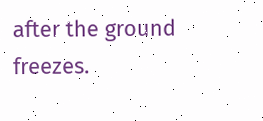after the ground freezes.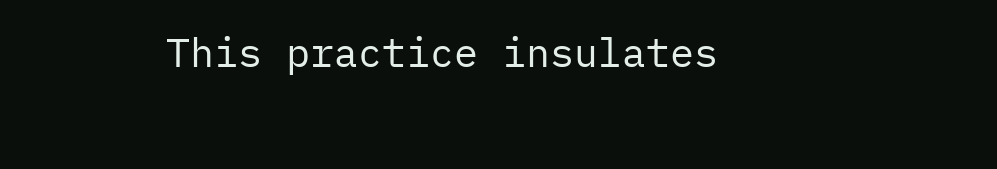This practice insulates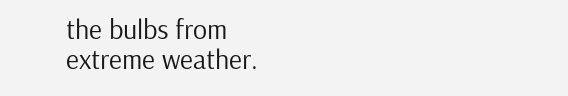the bulbs from extreme weather.